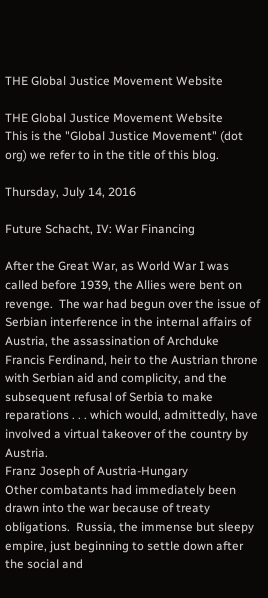THE Global Justice Movement Website

THE Global Justice Movement Website
This is the "Global Justice Movement" (dot org) we refer to in the title of this blog.

Thursday, July 14, 2016

Future Schacht, IV: War Financing

After the Great War, as World War I was called before 1939, the Allies were bent on revenge.  The war had begun over the issue of Serbian interference in the internal affairs of Austria, the assassination of Archduke Francis Ferdinand, heir to the Austrian throne with Serbian aid and complicity, and the subsequent refusal of Serbia to make reparations . . . which would, admittedly, have involved a virtual takeover of the country by Austria.
Franz Joseph of Austria-Hungary
Other combatants had immediately been drawn into the war because of treaty obligations.  Russia, the immense but sleepy empire, just beginning to settle down after the social and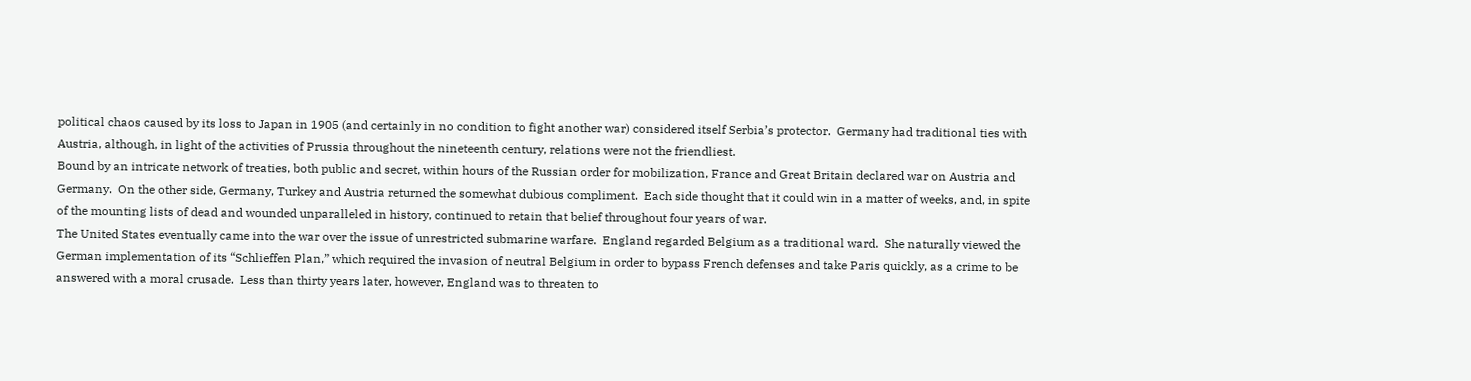political chaos caused by its loss to Japan in 1905 (and certainly in no condition to fight another war) considered itself Serbia’s protector.  Germany had traditional ties with Austria, although, in light of the activities of Prussia throughout the nineteenth century, relations were not the friendliest.
Bound by an intricate network of treaties, both public and secret, within hours of the Russian order for mobilization, France and Great Britain declared war on Austria and Germany.  On the other side, Germany, Turkey and Austria returned the somewhat dubious compliment.  Each side thought that it could win in a matter of weeks, and, in spite of the mounting lists of dead and wounded unparalleled in history, continued to retain that belief throughout four years of war.
The United States eventually came into the war over the issue of unrestricted submarine warfare.  England regarded Belgium as a traditional ward.  She naturally viewed the German implementation of its “Schlieffen Plan,” which required the invasion of neutral Belgium in order to bypass French defenses and take Paris quickly, as a crime to be answered with a moral crusade.  Less than thirty years later, however, England was to threaten to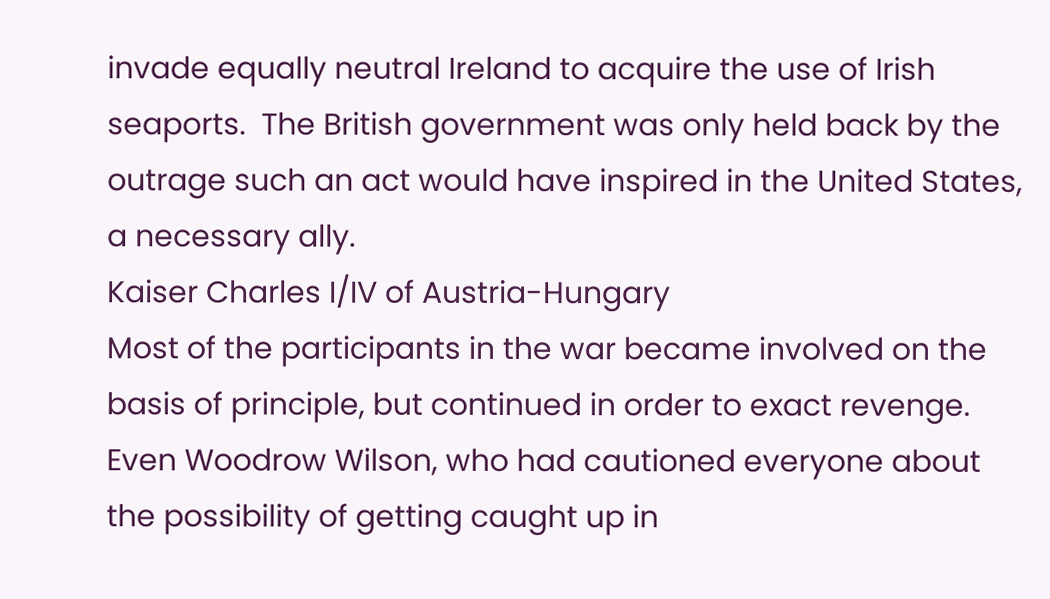invade equally neutral Ireland to acquire the use of Irish seaports.  The British government was only held back by the outrage such an act would have inspired in the United States, a necessary ally.
Kaiser Charles I/IV of Austria-Hungary
Most of the participants in the war became involved on the basis of principle, but continued in order to exact revenge.  Even Woodrow Wilson, who had cautioned everyone about the possibility of getting caught up in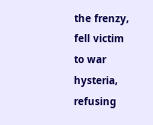the frenzy, fell victim to war hysteria, refusing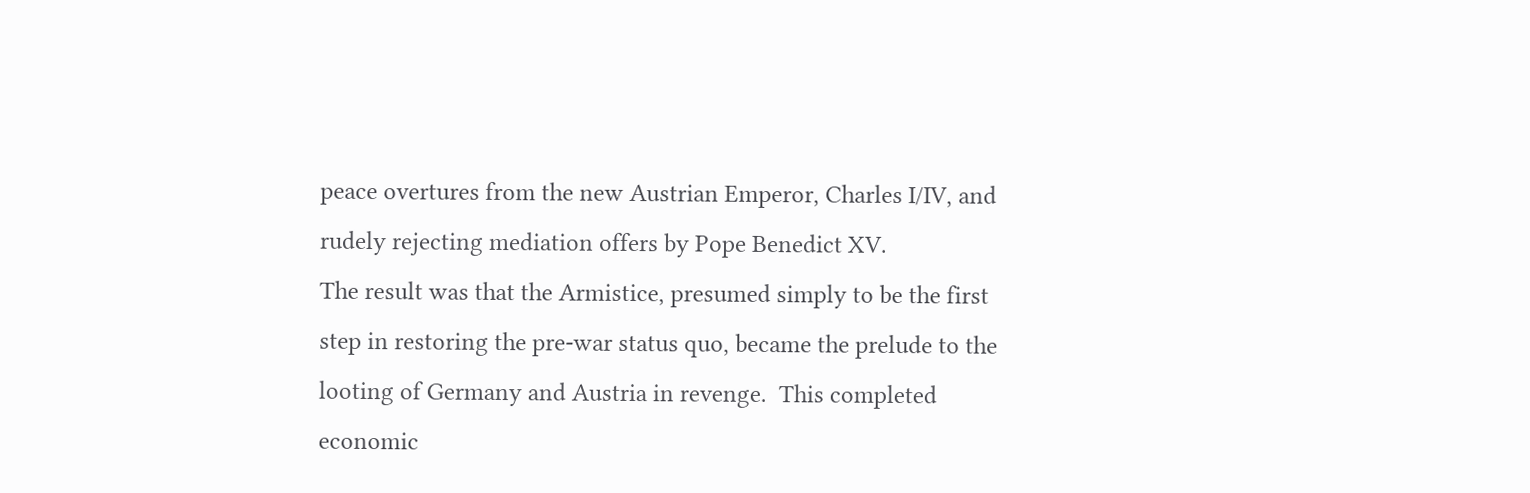peace overtures from the new Austrian Emperor, Charles I/IV, and rudely rejecting mediation offers by Pope Benedict XV.
The result was that the Armistice, presumed simply to be the first step in restoring the pre-war status quo, became the prelude to the looting of Germany and Austria in revenge.  This completed economic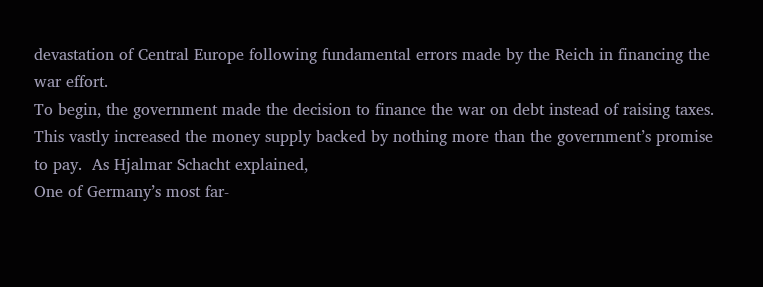devastation of Central Europe following fundamental errors made by the Reich in financing the war effort.
To begin, the government made the decision to finance the war on debt instead of raising taxes.  This vastly increased the money supply backed by nothing more than the government’s promise to pay.  As Hjalmar Schacht explained,
One of Germany’s most far-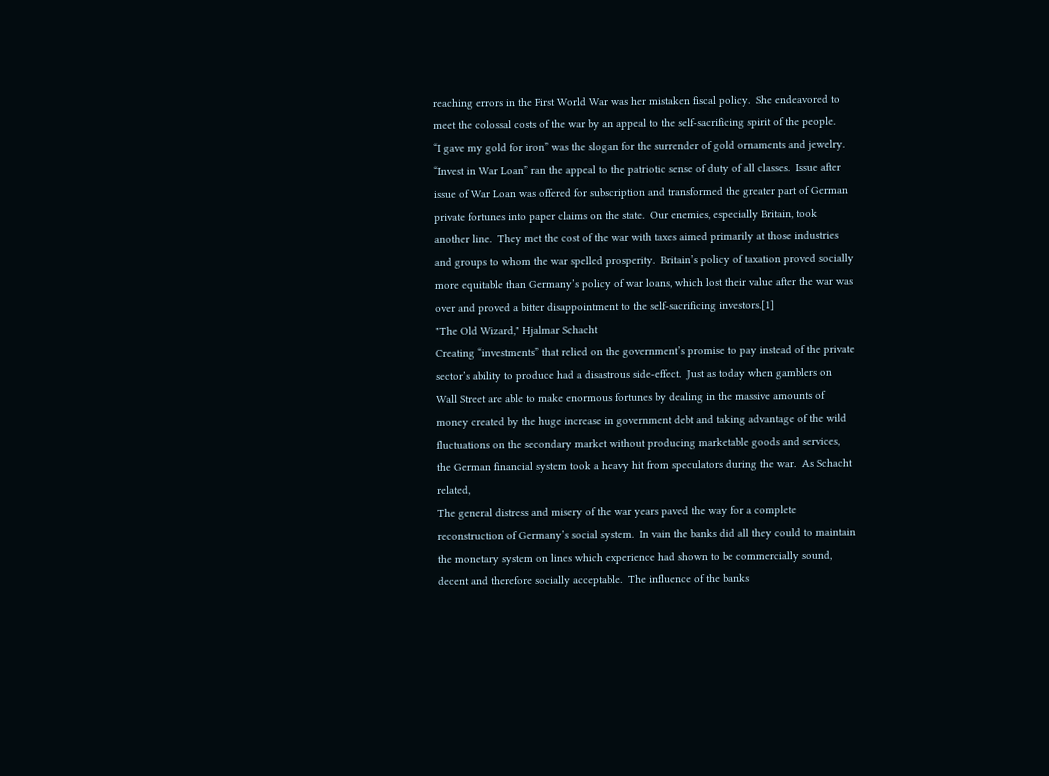reaching errors in the First World War was her mistaken fiscal policy.  She endeavored to meet the colossal costs of the war by an appeal to the self-sacrificing spirit of the people.
“I gave my gold for iron” was the slogan for the surrender of gold ornaments and jewelry.  “Invest in War Loan” ran the appeal to the patriotic sense of duty of all classes.  Issue after issue of War Loan was offered for subscription and transformed the greater part of German private fortunes into paper claims on the state.  Our enemies, especially Britain, took another line.  They met the cost of the war with taxes aimed primarily at those industries and groups to whom the war spelled prosperity.  Britain’s policy of taxation proved socially more equitable than Germany’s policy of war loans, which lost their value after the war was over and proved a bitter disappointment to the self-sacrificing investors.[1]
"The Old Wizard," Hjalmar Schacht
Creating “investments” that relied on the government’s promise to pay instead of the private sector’s ability to produce had a disastrous side-effect.  Just as today when gamblers on Wall Street are able to make enormous fortunes by dealing in the massive amounts of money created by the huge increase in government debt and taking advantage of the wild fluctuations on the secondary market without producing marketable goods and services, the German financial system took a heavy hit from speculators during the war.  As Schacht related,
The general distress and misery of the war years paved the way for a complete reconstruction of Germany’s social system.  In vain the banks did all they could to maintain the monetary system on lines which experience had shown to be commercially sound, decent and therefore socially acceptable.  The influence of the banks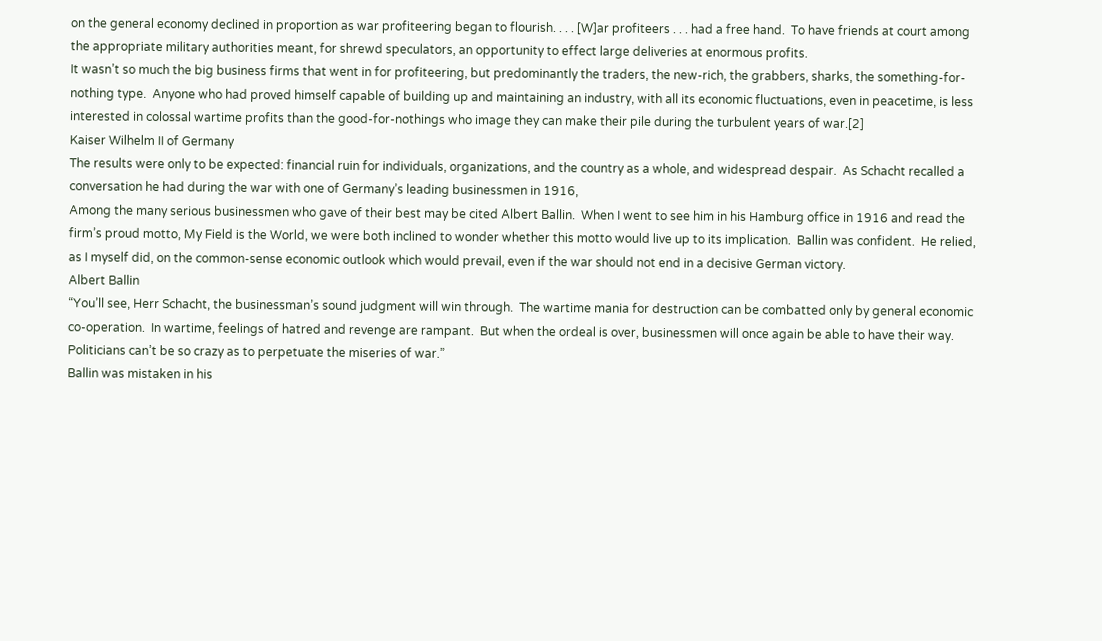on the general economy declined in proportion as war profiteering began to flourish. . . . [W]ar profiteers . . . had a free hand.  To have friends at court among the appropriate military authorities meant, for shrewd speculators, an opportunity to effect large deliveries at enormous profits.
It wasn’t so much the big business firms that went in for profiteering, but predominantly the traders, the new-rich, the grabbers, sharks, the something-for-nothing type.  Anyone who had proved himself capable of building up and maintaining an industry, with all its economic fluctuations, even in peacetime, is less interested in colossal wartime profits than the good-for-nothings who image they can make their pile during the turbulent years of war.[2]
Kaiser Wilhelm II of Germany
The results were only to be expected: financial ruin for individuals, organizations, and the country as a whole, and widespread despair.  As Schacht recalled a conversation he had during the war with one of Germany’s leading businessmen in 1916,
Among the many serious businessmen who gave of their best may be cited Albert Ballin.  When I went to see him in his Hamburg office in 1916 and read the firm’s proud motto, My Field is the World, we were both inclined to wonder whether this motto would live up to its implication.  Ballin was confident.  He relied, as I myself did, on the common-sense economic outlook which would prevail, even if the war should not end in a decisive German victory.
Albert Ballin
“You’ll see, Herr Schacht, the businessman’s sound judgment will win through.  The wartime mania for destruction can be combatted only by general economic co-operation.  In wartime, feelings of hatred and revenge are rampant.  But when the ordeal is over, businessmen will once again be able to have their way.  Politicians can’t be so crazy as to perpetuate the miseries of war.”
Ballin was mistaken in his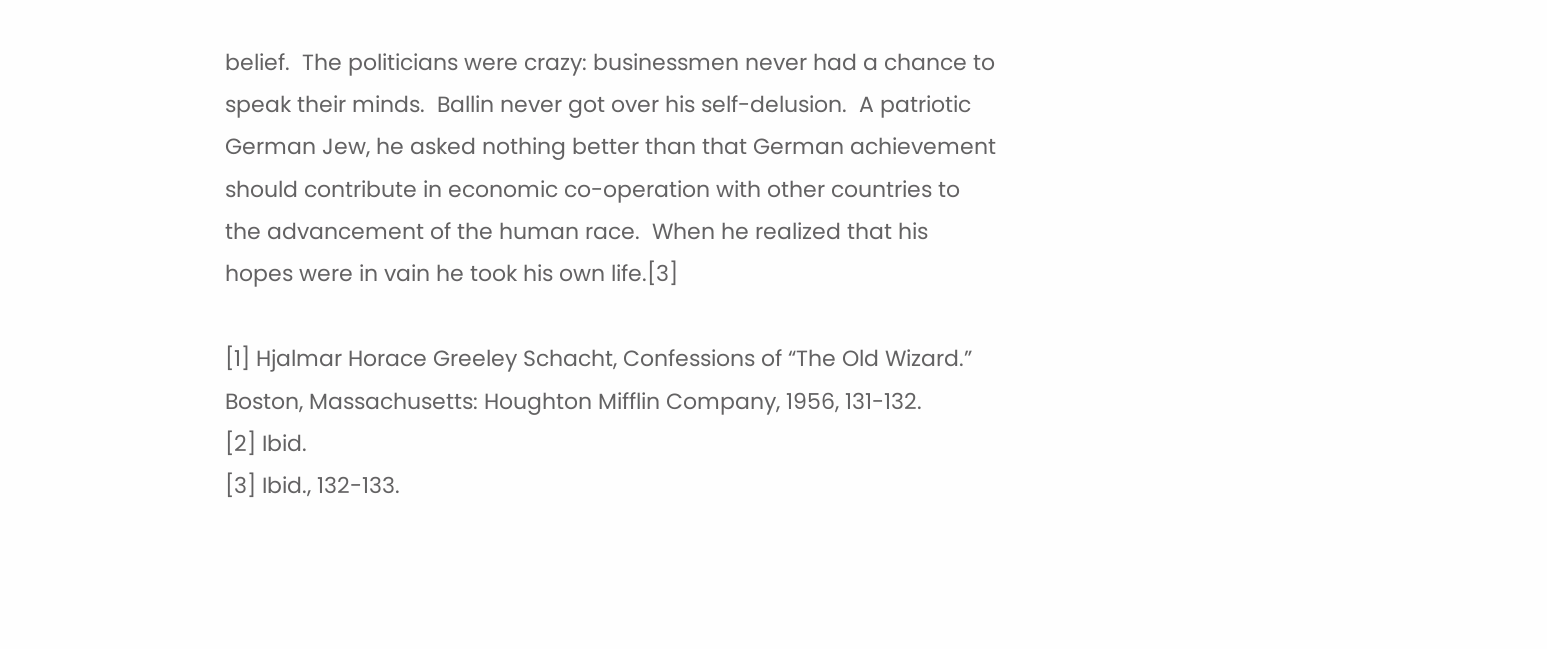belief.  The politicians were crazy: businessmen never had a chance to speak their minds.  Ballin never got over his self-delusion.  A patriotic German Jew, he asked nothing better than that German achievement should contribute in economic co-operation with other countries to the advancement of the human race.  When he realized that his hopes were in vain he took his own life.[3]

[1] Hjalmar Horace Greeley Schacht, Confessions of “The Old Wizard.” Boston, Massachusetts: Houghton Mifflin Company, 1956, 131-132.
[2] Ibid.
[3] Ibid., 132-133.